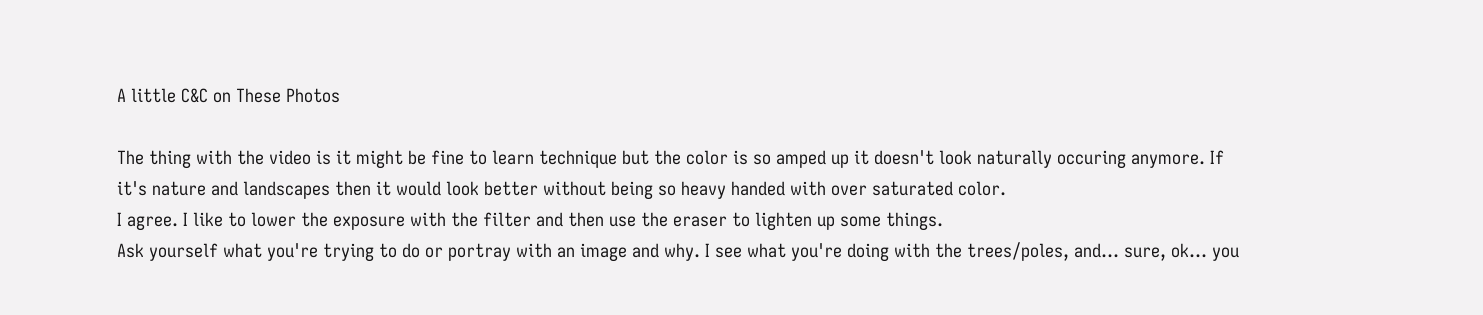A little C&C on These Photos

The thing with the video is it might be fine to learn technique but the color is so amped up it doesn't look naturally occuring anymore. If it's nature and landscapes then it would look better without being so heavy handed with over saturated color.
I agree. I like to lower the exposure with the filter and then use the eraser to lighten up some things.
Ask yourself what you're trying to do or portray with an image and why. I see what you're doing with the trees/poles, and... sure, ok... you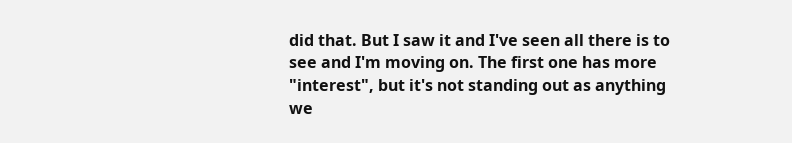did that. But I saw it and I've seen all there is to see and I'm moving on. The first one has more "interest", but it's not standing out as anything we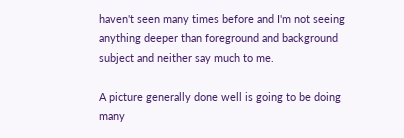haven't seen many times before and I'm not seeing anything deeper than foreground and background subject and neither say much to me.

A picture generally done well is going to be doing many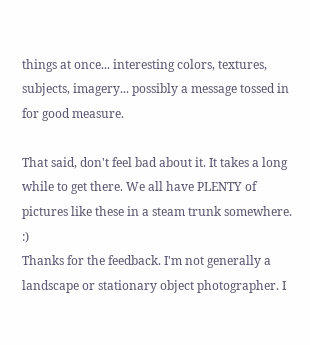things at once... interesting colors, textures, subjects, imagery... possibly a message tossed in for good measure.

That said, don't feel bad about it. It takes a long while to get there. We all have PLENTY of pictures like these in a steam trunk somewhere. :)
Thanks for the feedback. I'm not generally a landscape or stationary object photographer. I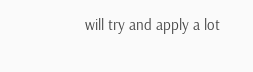will try and apply a lot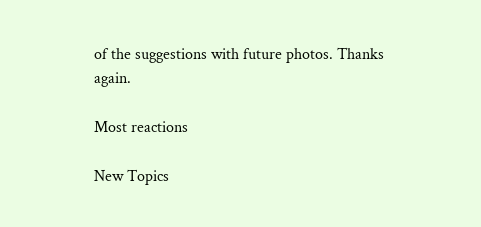of the suggestions with future photos. Thanks again.

Most reactions

New Topics